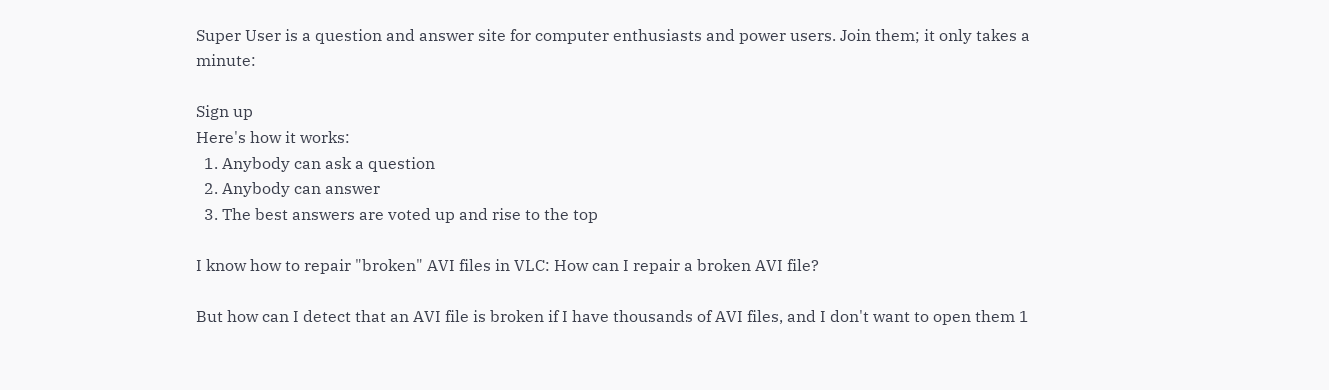Super User is a question and answer site for computer enthusiasts and power users. Join them; it only takes a minute:

Sign up
Here's how it works:
  1. Anybody can ask a question
  2. Anybody can answer
  3. The best answers are voted up and rise to the top

I know how to repair "broken" AVI files in VLC: How can I repair a broken AVI file?

But how can I detect that an AVI file is broken if I have thousands of AVI files, and I don't want to open them 1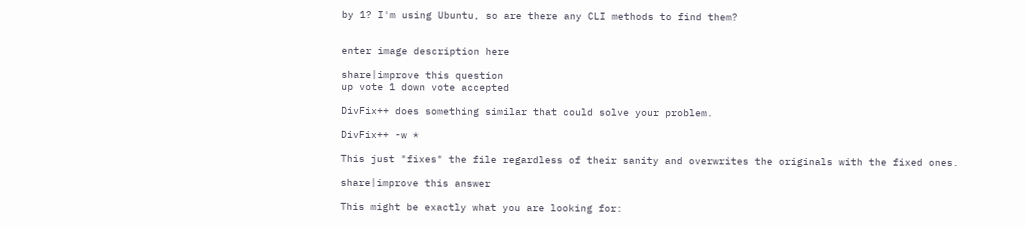by 1? I'm using Ubuntu, so are there any CLI methods to find them?


enter image description here

share|improve this question
up vote 1 down vote accepted

DivFix++ does something similar that could solve your problem.

DivFix++ -w *

This just "fixes" the file regardless of their sanity and overwrites the originals with the fixed ones.

share|improve this answer

This might be exactly what you are looking for: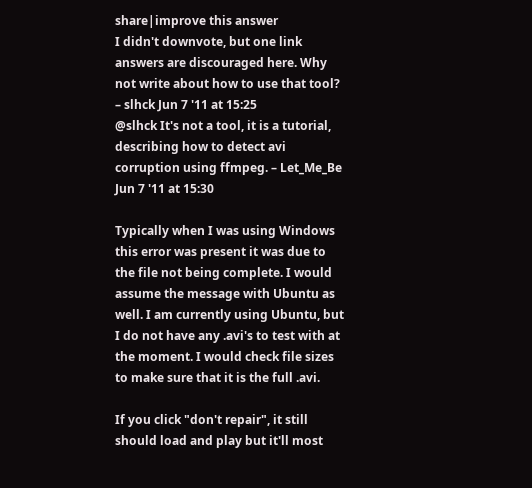share|improve this answer
I didn't downvote, but one link answers are discouraged here. Why not write about how to use that tool? – slhck Jun 7 '11 at 15:25
@slhck It's not a tool, it is a tutorial, describing how to detect avi corruption using ffmpeg. – Let_Me_Be Jun 7 '11 at 15:30

Typically when I was using Windows this error was present it was due to the file not being complete. I would assume the message with Ubuntu as well. I am currently using Ubuntu, but I do not have any .avi's to test with at the moment. I would check file sizes to make sure that it is the full .avi.

If you click "don't repair", it still should load and play but it'll most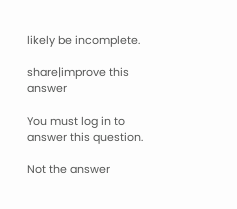likely be incomplete.

share|improve this answer

You must log in to answer this question.

Not the answer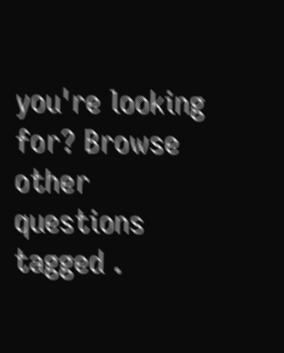you're looking for? Browse other questions tagged .